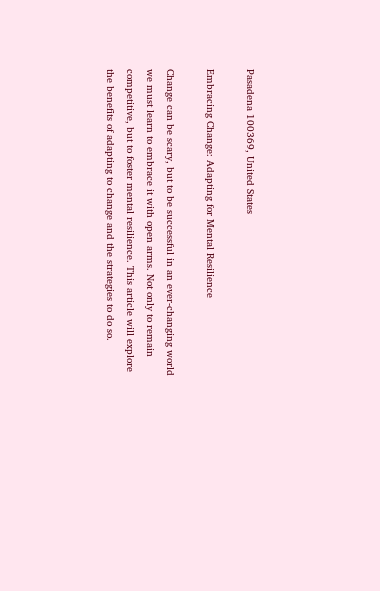Pasadena 100369, United States

Embracing Change: Adapting for Mental Resilience

Change can be scary, but to be successful in an ever-changing world we must learn to embrace it with open arms. Not only to remain competitive, but to foster mental resilience. This article will explore the benefits of adapting to change and the strategies to do so.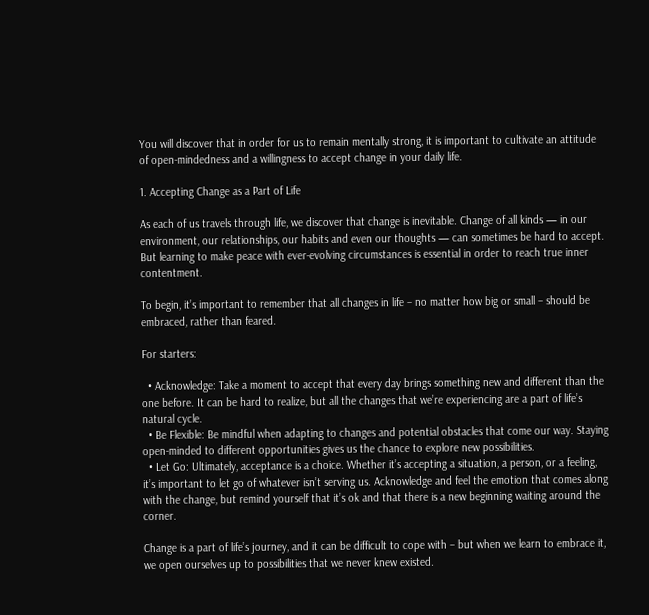You will discover that in order for us to remain mentally strong, it is important to cultivate an attitude of open-mindedness and a willingness to accept change in your daily life.

1. Accepting Change as a Part of Life

As each of us travels through life, we discover that change is inevitable. Change of all kinds — in our environment, our relationships, our habits and even our thoughts — can sometimes be hard to accept. But learning to make peace with ever-evolving circumstances is essential in order to reach true inner contentment.

To begin, it’s important to remember that all changes in life – no matter how big or small – should be embraced, rather than feared.

For starters:

  • Acknowledge: Take a moment to accept that every day brings something new and different than the one before. It can be hard to realize, but all the changes that we’re experiencing are a part of life’s natural cycle.
  • Be Flexible: Be mindful when adapting to changes and potential obstacles that come our way. Staying open-minded to different opportunities gives us the chance to explore new possibilities.
  • Let Go: Ultimately, acceptance is a choice. Whether it’s accepting a situation, a person, or a feeling, it’s important to let go of whatever isn’t serving us. Acknowledge and feel the emotion that comes along with the change, but remind yourself that it’s ok and that there is a new beginning waiting around the corner.

Change is a part of life’s journey, and it can be difficult to cope with – but when we learn to embrace it, we open ourselves up to possibilities that we never knew existed.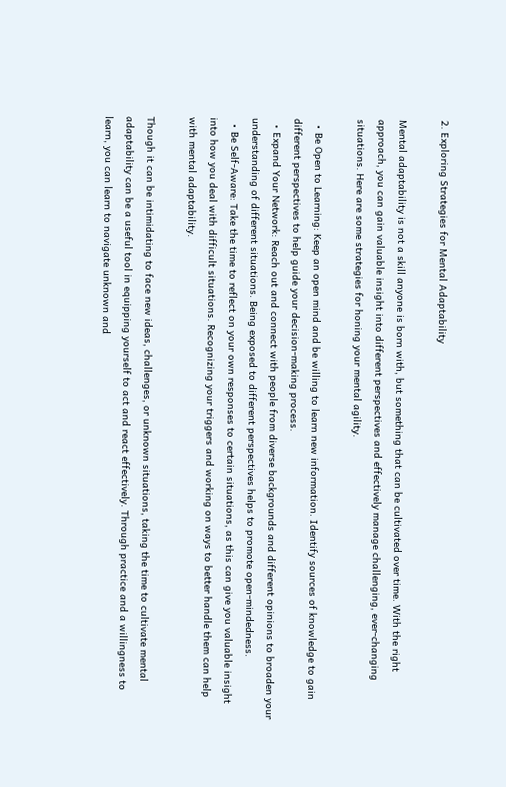2. Exploring Strategies for Mental Adaptability

Mental adaptability is not a skill anyone is born with, but something that can be cultivated over time. With the right approach, you can gain valuable insight into different perspectives and effectively manage challenging, ever-changing situations. Here are some strategies for honing your mental agility.

  • Be Open to Learning: Keep an open mind and be willing to learn new information. Identify sources of knowledge to gain different perspectives to help guide your decision-making process.
  • Expand Your Network: Reach out and connect with people from diverse backgrounds and different opinions to broaden your understanding of different situations. Being exposed to different perspectives helps to promote open-mindedness.
  • Be Self-Aware: Take the time to reflect on your own responses to certain situations, as this can give you valuable insight into how you deal with difficult situations. Recognizing your triggers and working on ways to better handle them can help with mental adaptability.

Though it can be intimidating to face new ideas, challenges, or unknown situations, taking the time to cultivate mental adaptability can be a useful tool in equipping yourself to act and react effectively. Through practice and a willingness to learn, you can learn to navigate unknown and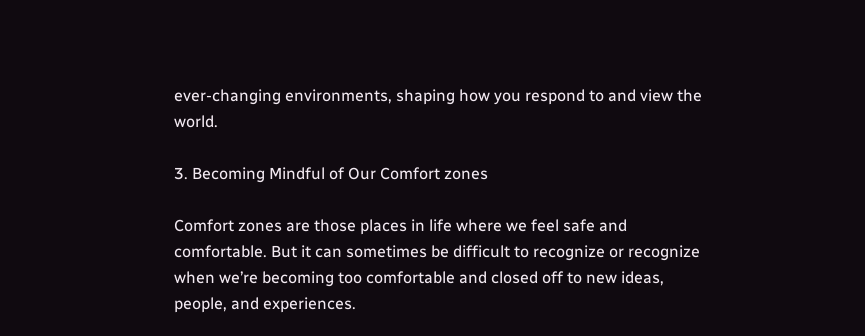ever-changing environments, shaping how you respond to and view the world.

3. Becoming Mindful of Our Comfort zones

Comfort zones are those places in life where we feel safe and comfortable. But it can sometimes be difficult to recognize or recognize when we’re becoming too comfortable and closed off to new ideas, people, and experiences.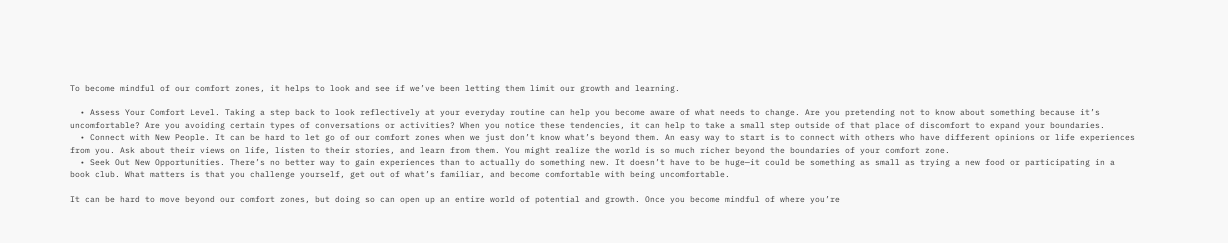To become mindful of our comfort zones, it helps to look and see if we’ve been letting them limit our growth and learning.

  • Assess Your Comfort Level. Taking a step back to look reflectively at your everyday routine can help you become aware of what needs to change. Are you pretending not to know about something because it’s uncomfortable? Are you avoiding certain types of conversations or activities? When you notice these tendencies, it can help to take a small step outside of that place of discomfort to expand your boundaries.
  • Connect with New People. It can be hard to let go of our comfort zones when we just don’t know what’s beyond them. An easy way to start is to connect with others who have different opinions or life experiences from you. Ask about their views on life, listen to their stories, and learn from them. You might realize the world is so much richer beyond the boundaries of your comfort zone.
  • Seek Out New Opportunities. There’s no better way to gain experiences than to actually do something new. It doesn’t have to be huge—it could be something as small as trying a new food or participating in a book club. What matters is that you challenge yourself, get out of what’s familiar, and become comfortable with being uncomfortable.

It can be hard to move beyond our comfort zones, but doing so can open up an entire world of potential and growth. Once you become mindful of where you’re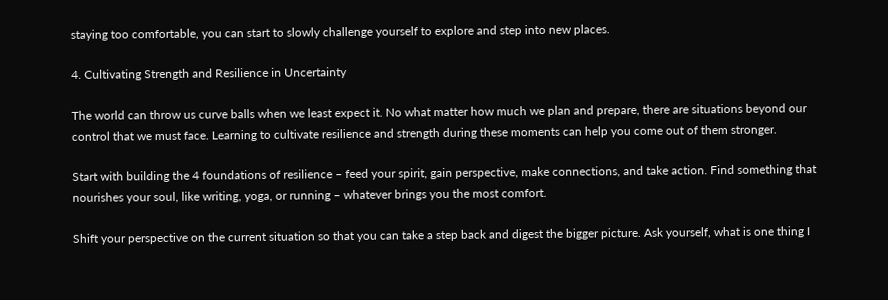staying too comfortable, you can start to slowly challenge yourself to explore and step into new places.

4. Cultivating Strength and Resilience in Uncertainty

The world can throw us curve balls when we least expect it. No what matter how much we plan and prepare, there are situations beyond our control that we must face. Learning to cultivate resilience and strength during these moments can help you come out of them stronger.

Start with building the 4 foundations of resilience – feed your spirit, gain perspective, make connections, and take action. Find something that nourishes your soul, like writing, yoga, or running – whatever brings you the most comfort.

Shift your perspective on the current situation so that you can take a step back and digest the bigger picture. Ask yourself, what is one thing I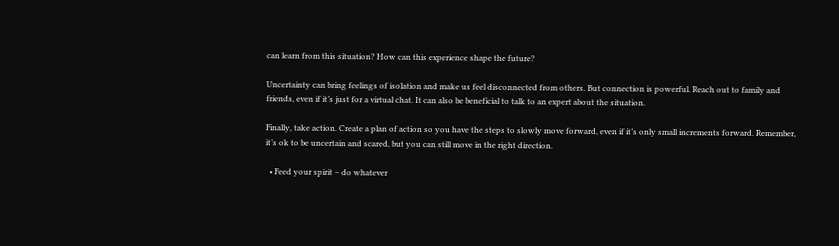can learn from this situation? How can this experience shape the future?

Uncertainty can bring feelings of isolation and make us feel disconnected from others. But connection is powerful. Reach out to family and friends, even if it’s just for a virtual chat. It can also be beneficial to talk to an expert about the situation.

Finally, take action. Create a plan of action so you have the steps to slowly move forward, even if it’s only small increments forward. Remember, it’s ok to be uncertain and scared, but you can still move in the right direction.

  • Feed your spirit – do whatever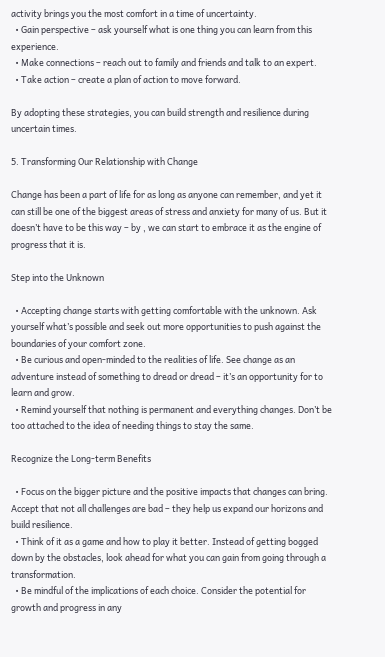activity brings you the most comfort in a time of uncertainty.
  • Gain perspective – ask yourself what is one thing you can learn from this experience.
  • Make connections – reach out to family and friends and talk to an expert.
  • Take action – create a plan of action to move forward.

By adopting these strategies, you can build strength and resilience during uncertain times.

5. Transforming Our Relationship with Change

Change has been a part of life for as long as anyone can remember, and yet it can still be one of the biggest areas of stress and anxiety for many of us. But it doesn’t have to be this way – by , we can start to embrace it as the engine of progress that it is.

Step into the Unknown

  • Accepting change starts with getting comfortable with the unknown. Ask yourself what’s possible and seek out more opportunities to push against the boundaries of your comfort zone.
  • Be curious and open-minded to the realities of life. See change as an adventure instead of something to dread or dread – it’s an opportunity for to learn and grow.
  • Remind yourself that nothing is permanent and everything changes. Don’t be too attached to the idea of needing things to stay the same.

Recognize the Long-term Benefits

  • Focus on the bigger picture and the positive impacts that changes can bring. Accept that not all challenges are bad – they help us expand our horizons and build resilience.
  • Think of it as a game and how to play it better. Instead of getting bogged down by the obstacles, look ahead for what you can gain from going through a transformation.
  • Be mindful of the implications of each choice. Consider the potential for growth and progress in any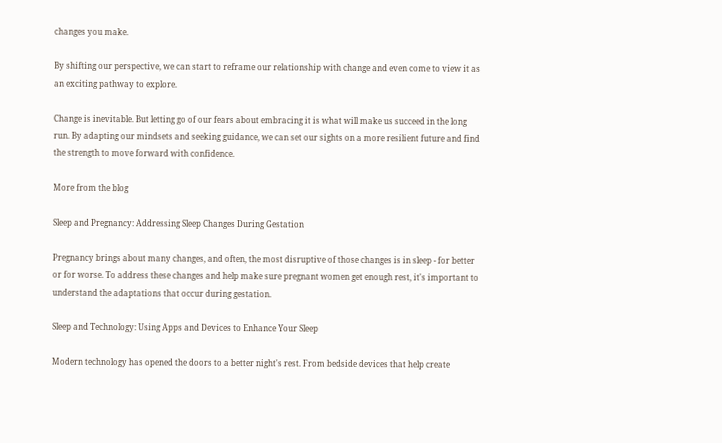changes you make.

By shifting our perspective, we can start to reframe our relationship with change and even come to view it as an exciting pathway to explore.

Change is inevitable. But letting go of our fears about embracing it is what will make us succeed in the long run. By adapting our mindsets and seeking guidance, we can set our sights on a more resilient future and find the strength to move forward with confidence.

More from the blog

Sleep and Pregnancy: Addressing Sleep Changes During Gestation

Pregnancy brings about many changes, and often, the most disruptive of those changes is in sleep - for better or for worse. To address these changes and help make sure pregnant women get enough rest, it's important to understand the adaptations that occur during gestation.

Sleep and Technology: Using Apps and Devices to Enhance Your Sleep

Modern technology has opened the doors to a better night's rest. From bedside devices that help create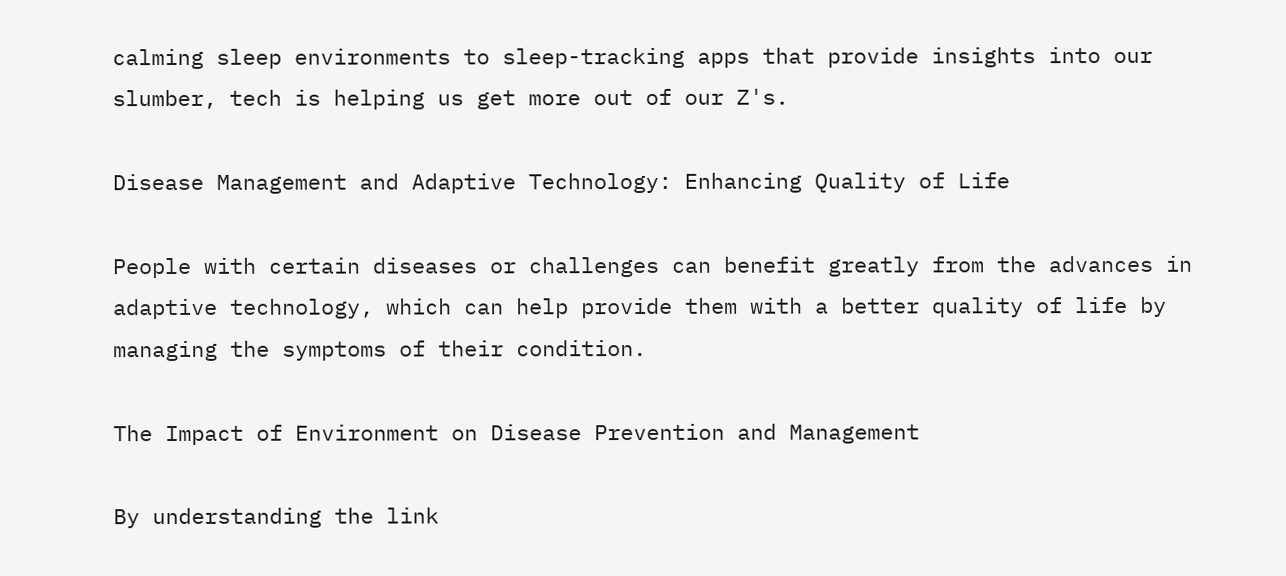calming sleep environments to sleep-tracking apps that provide insights into our slumber, tech is helping us get more out of our Z's.

Disease Management and Adaptive Technology: Enhancing Quality of Life

People with certain diseases or challenges can benefit greatly from the advances in adaptive technology, which can help provide them with a better quality of life by managing the symptoms of their condition.

The Impact of Environment on Disease Prevention and Management

By understanding the link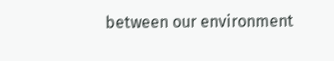between our environment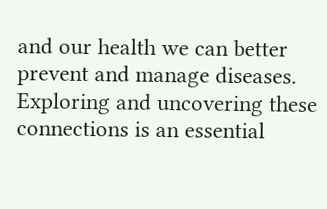and our health we can better prevent and manage diseases. Exploring and uncovering these connections is an essential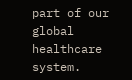part of our global healthcare system.